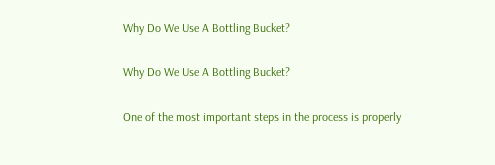Why Do We Use A Bottling Bucket?

Why Do We Use A Bottling Bucket?

One of the most important steps in the process is properly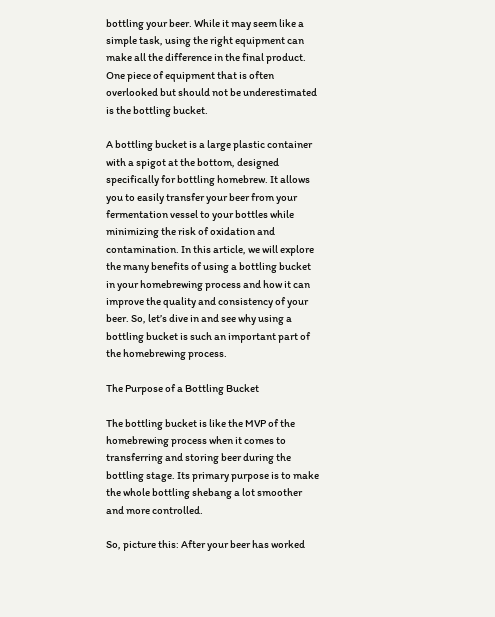bottling your beer. While it may seem like a simple task, using the right equipment can make all the difference in the final product. One piece of equipment that is often overlooked but should not be underestimated is the bottling bucket.

A bottling bucket is a large plastic container with a spigot at the bottom, designed specifically for bottling homebrew. It allows you to easily transfer your beer from your fermentation vessel to your bottles while minimizing the risk of oxidation and contamination. In this article, we will explore the many benefits of using a bottling bucket in your homebrewing process and how it can improve the quality and consistency of your beer. So, let’s dive in and see why using a bottling bucket is such an important part of the homebrewing process.

The Purpose of a Bottling Bucket

The bottling bucket is like the MVP of the homebrewing process when it comes to transferring and storing beer during the bottling stage. Its primary purpose is to make the whole bottling shebang a lot smoother and more controlled.

So, picture this: After your beer has worked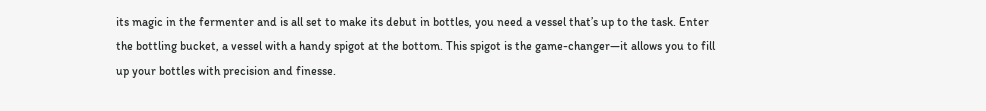its magic in the fermenter and is all set to make its debut in bottles, you need a vessel that’s up to the task. Enter the bottling bucket, a vessel with a handy spigot at the bottom. This spigot is the game-changer—it allows you to fill up your bottles with precision and finesse.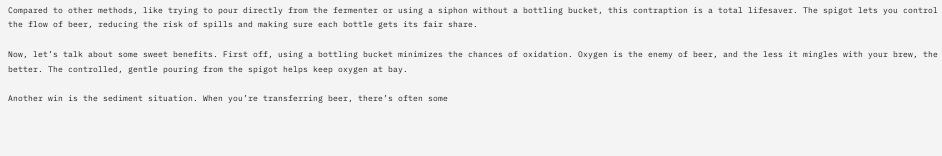Compared to other methods, like trying to pour directly from the fermenter or using a siphon without a bottling bucket, this contraption is a total lifesaver. The spigot lets you control the flow of beer, reducing the risk of spills and making sure each bottle gets its fair share.

Now, let’s talk about some sweet benefits. First off, using a bottling bucket minimizes the chances of oxidation. Oxygen is the enemy of beer, and the less it mingles with your brew, the better. The controlled, gentle pouring from the spigot helps keep oxygen at bay.

Another win is the sediment situation. When you’re transferring beer, there’s often some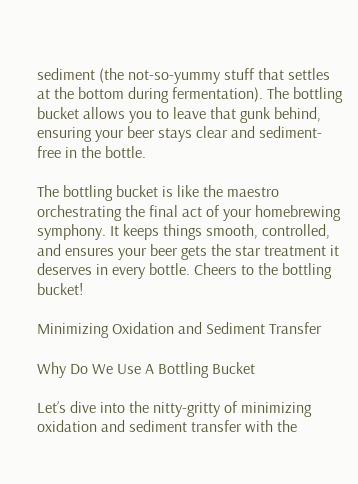sediment (the not-so-yummy stuff that settles at the bottom during fermentation). The bottling bucket allows you to leave that gunk behind, ensuring your beer stays clear and sediment-free in the bottle.

The bottling bucket is like the maestro orchestrating the final act of your homebrewing symphony. It keeps things smooth, controlled, and ensures your beer gets the star treatment it deserves in every bottle. Cheers to the bottling bucket!

Minimizing Oxidation and Sediment Transfer

Why Do We Use A Bottling Bucket

Let’s dive into the nitty-gritty of minimizing oxidation and sediment transfer with the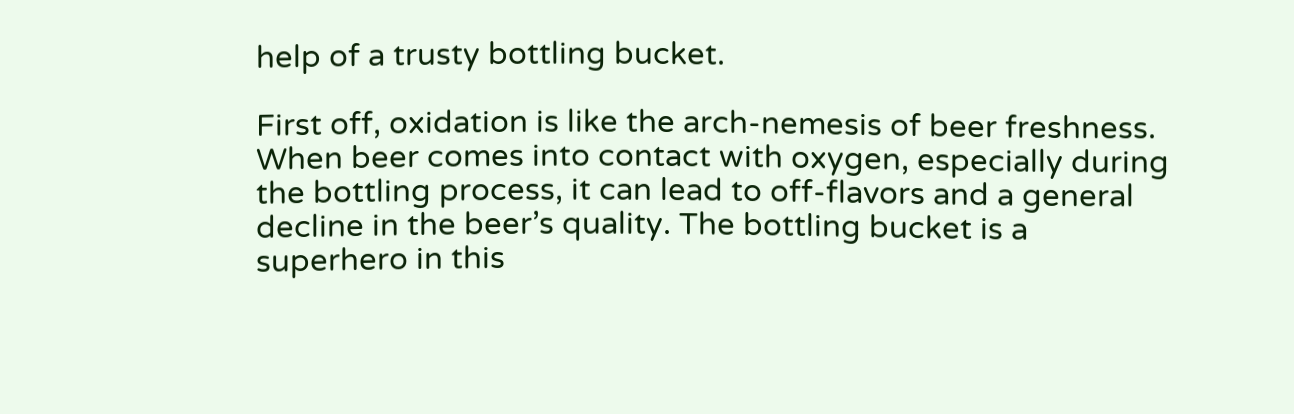help of a trusty bottling bucket.

First off, oxidation is like the arch-nemesis of beer freshness. When beer comes into contact with oxygen, especially during the bottling process, it can lead to off-flavors and a general decline in the beer’s quality. The bottling bucket is a superhero in this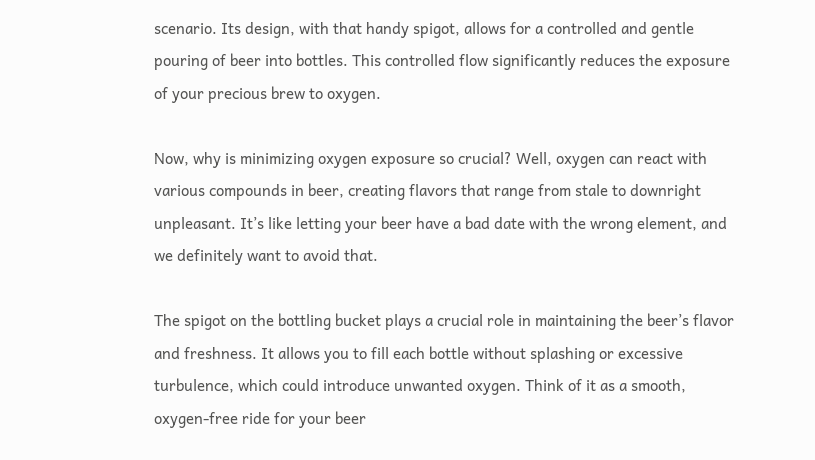scenario. Its design, with that handy spigot, allows for a controlled and gentle pouring of beer into bottles. This controlled flow significantly reduces the exposure of your precious brew to oxygen.

Now, why is minimizing oxygen exposure so crucial? Well, oxygen can react with various compounds in beer, creating flavors that range from stale to downright unpleasant. It’s like letting your beer have a bad date with the wrong element, and we definitely want to avoid that.

The spigot on the bottling bucket plays a crucial role in maintaining the beer’s flavor and freshness. It allows you to fill each bottle without splashing or excessive turbulence, which could introduce unwanted oxygen. Think of it as a smooth, oxygen-free ride for your beer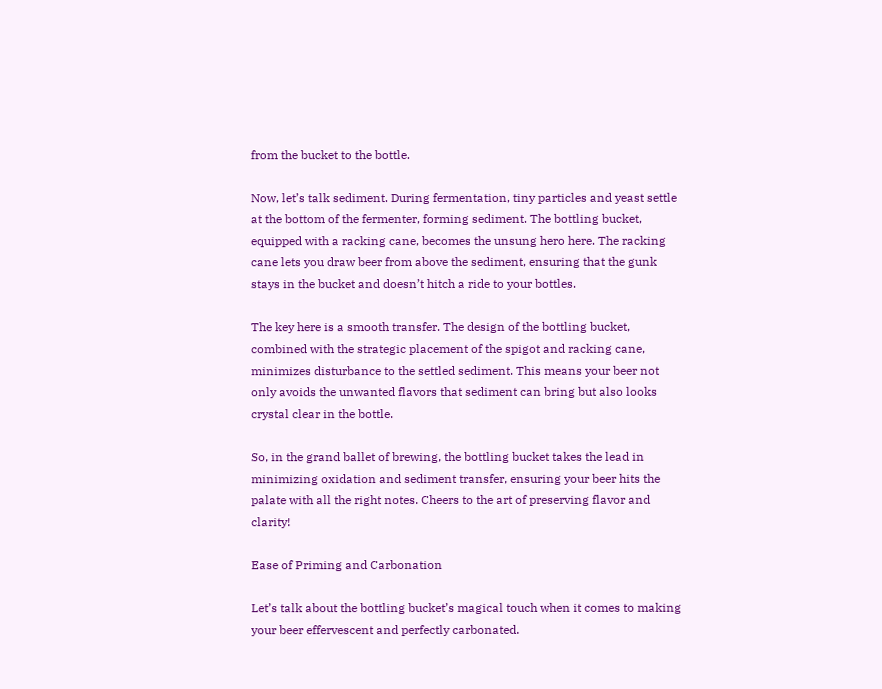from the bucket to the bottle.

Now, let’s talk sediment. During fermentation, tiny particles and yeast settle at the bottom of the fermenter, forming sediment. The bottling bucket, equipped with a racking cane, becomes the unsung hero here. The racking cane lets you draw beer from above the sediment, ensuring that the gunk stays in the bucket and doesn’t hitch a ride to your bottles.

The key here is a smooth transfer. The design of the bottling bucket, combined with the strategic placement of the spigot and racking cane, minimizes disturbance to the settled sediment. This means your beer not only avoids the unwanted flavors that sediment can bring but also looks crystal clear in the bottle.

So, in the grand ballet of brewing, the bottling bucket takes the lead in minimizing oxidation and sediment transfer, ensuring your beer hits the palate with all the right notes. Cheers to the art of preserving flavor and clarity!

Ease of Priming and Carbonation

Let’s talk about the bottling bucket’s magical touch when it comes to making your beer effervescent and perfectly carbonated.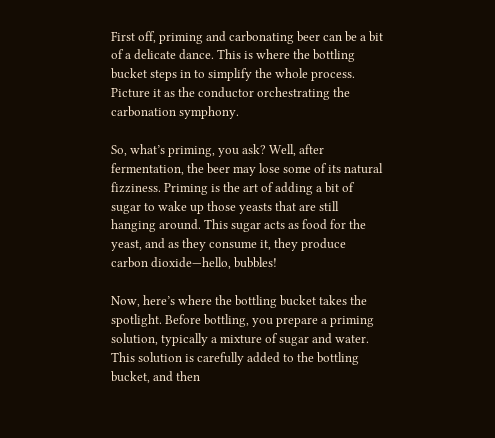First off, priming and carbonating beer can be a bit of a delicate dance. This is where the bottling bucket steps in to simplify the whole process. Picture it as the conductor orchestrating the carbonation symphony.

So, what’s priming, you ask? Well, after fermentation, the beer may lose some of its natural fizziness. Priming is the art of adding a bit of sugar to wake up those yeasts that are still hanging around. This sugar acts as food for the yeast, and as they consume it, they produce carbon dioxide—hello, bubbles!

Now, here’s where the bottling bucket takes the spotlight. Before bottling, you prepare a priming solution, typically a mixture of sugar and water. This solution is carefully added to the bottling bucket, and then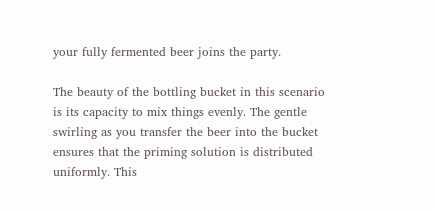your fully fermented beer joins the party.

The beauty of the bottling bucket in this scenario is its capacity to mix things evenly. The gentle swirling as you transfer the beer into the bucket ensures that the priming solution is distributed uniformly. This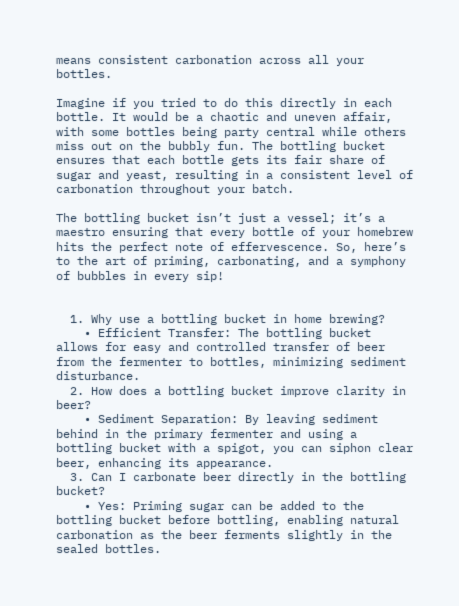means consistent carbonation across all your bottles.

Imagine if you tried to do this directly in each bottle. It would be a chaotic and uneven affair, with some bottles being party central while others miss out on the bubbly fun. The bottling bucket ensures that each bottle gets its fair share of sugar and yeast, resulting in a consistent level of carbonation throughout your batch.

The bottling bucket isn’t just a vessel; it’s a maestro ensuring that every bottle of your homebrew hits the perfect note of effervescence. So, here’s to the art of priming, carbonating, and a symphony of bubbles in every sip!


  1. Why use a bottling bucket in home brewing?
    • Efficient Transfer: The bottling bucket allows for easy and controlled transfer of beer from the fermenter to bottles, minimizing sediment disturbance.
  2. How does a bottling bucket improve clarity in beer?
    • Sediment Separation: By leaving sediment behind in the primary fermenter and using a bottling bucket with a spigot, you can siphon clear beer, enhancing its appearance.
  3. Can I carbonate beer directly in the bottling bucket?
    • Yes: Priming sugar can be added to the bottling bucket before bottling, enabling natural carbonation as the beer ferments slightly in the sealed bottles.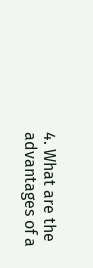4. What are the advantages of a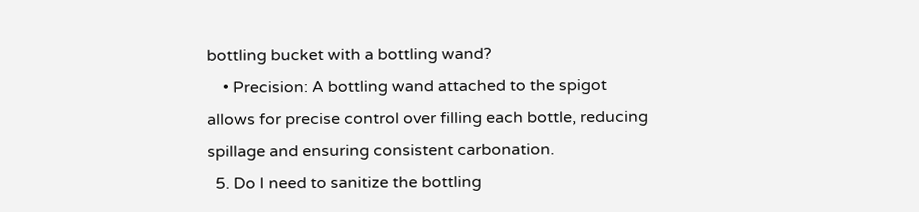bottling bucket with a bottling wand?
    • Precision: A bottling wand attached to the spigot allows for precise control over filling each bottle, reducing spillage and ensuring consistent carbonation.
  5. Do I need to sanitize the bottling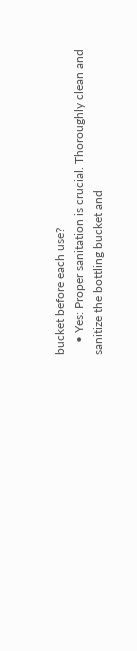bucket before each use?
    • Yes: Proper sanitation is crucial. Thoroughly clean and sanitize the bottling bucket and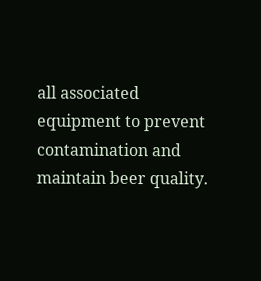all associated equipment to prevent contamination and maintain beer quality.